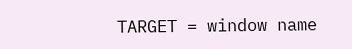TARGET = window name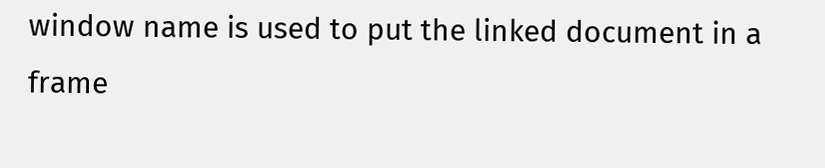window name is used to put the linked document in a frame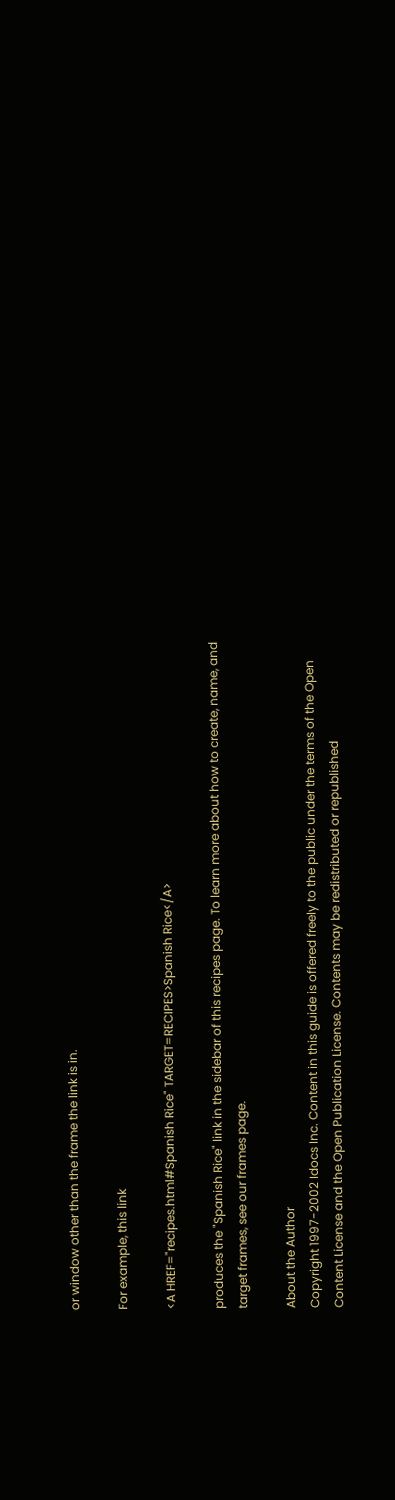or window other than the frame the link is in.

For example, this link

<A HREF="recipes.html#Spanish Rice" TARGET=RECIPES>Spanish Rice</A>

produces the "Spanish Rice" link in the sidebar of this recipes page. To learn more about how to create, name, and target frames, see our frames page.

About the Author
Copyright 1997-2002 Idocs Inc. Content in this guide is offered freely to the public under the terms of the Open Content License and the Open Publication License. Contents may be redistributed or republished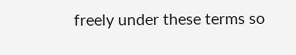freely under these terms so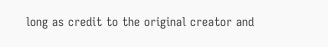long as credit to the original creator and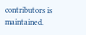contributors is maintained.